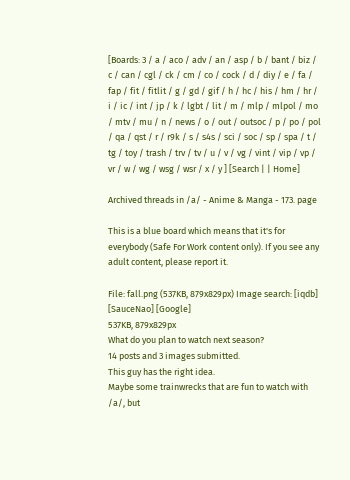[Boards: 3 / a / aco / adv / an / asp / b / bant / biz / c / can / cgl / ck / cm / co / cock / d / diy / e / fa / fap / fit / fitlit / g / gd / gif / h / hc / his / hm / hr / i / ic / int / jp / k / lgbt / lit / m / mlp / mlpol / mo / mtv / mu / n / news / o / out / outsoc / p / po / pol / qa / qst / r / r9k / s / s4s / sci / soc / sp / spa / t / tg / toy / trash / trv / tv / u / v / vg / vint / vip / vp / vr / w / wg / wsg / wsr / x / y ] [Search | | Home]

Archived threads in /a/ - Anime & Manga - 173. page

This is a blue board which means that it's for everybody (Safe For Work content only). If you see any adult content, please report it.

File: fall.png (537KB, 879x829px) Image search: [iqdb] [SauceNao] [Google]
537KB, 879x829px
What do you plan to watch next season?
14 posts and 3 images submitted.
This guy has the right idea.
Maybe some trainwrecks that are fun to watch with /a/, but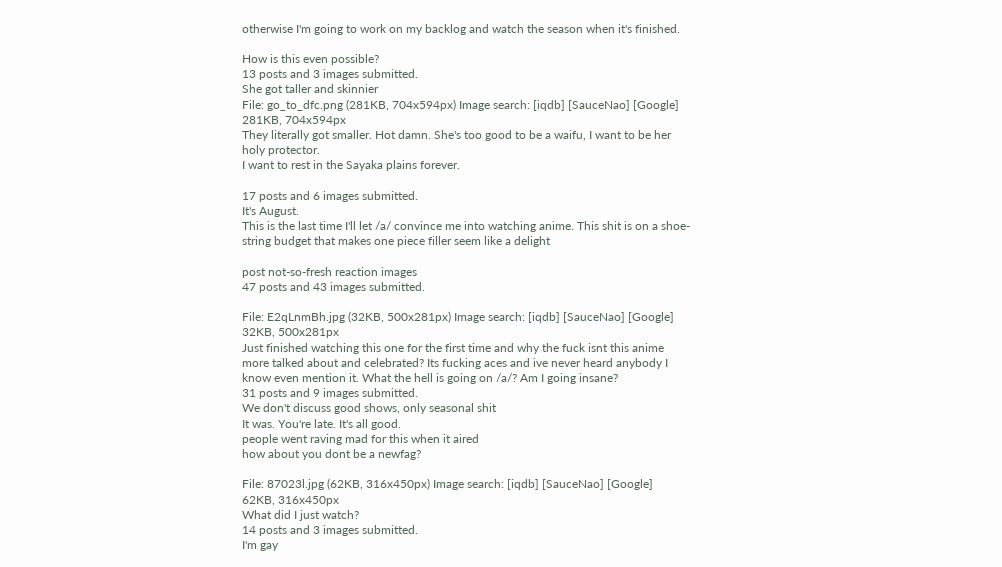otherwise I'm going to work on my backlog and watch the season when it's finished.

How is this even possible?
13 posts and 3 images submitted.
She got taller and skinnier
File: go_to_dfc.png (281KB, 704x594px) Image search: [iqdb] [SauceNao] [Google]
281KB, 704x594px
They literally got smaller. Hot damn. She's too good to be a waifu, I want to be her holy protector.
I want to rest in the Sayaka plains forever.

17 posts and 6 images submitted.
It's August.
This is the last time I'll let /a/ convince me into watching anime. This shit is on a shoe-string budget that makes one piece filler seem like a delight

post not-so-fresh reaction images
47 posts and 43 images submitted.

File: E2qLnmBh.jpg (32KB, 500x281px) Image search: [iqdb] [SauceNao] [Google]
32KB, 500x281px
Just finished watching this one for the first time and why the fuck isnt this anime more talked about and celebrated? Its fucking aces and ive never heard anybody I know even mention it. What the hell is going on /a/? Am I going insane?
31 posts and 9 images submitted.
We don't discuss good shows, only seasonal shit
It was. You're late. It's all good.
people went raving mad for this when it aired
how about you dont be a newfag?

File: 87023l.jpg (62KB, 316x450px) Image search: [iqdb] [SauceNao] [Google]
62KB, 316x450px
What did I just watch?
14 posts and 3 images submitted.
I'm gay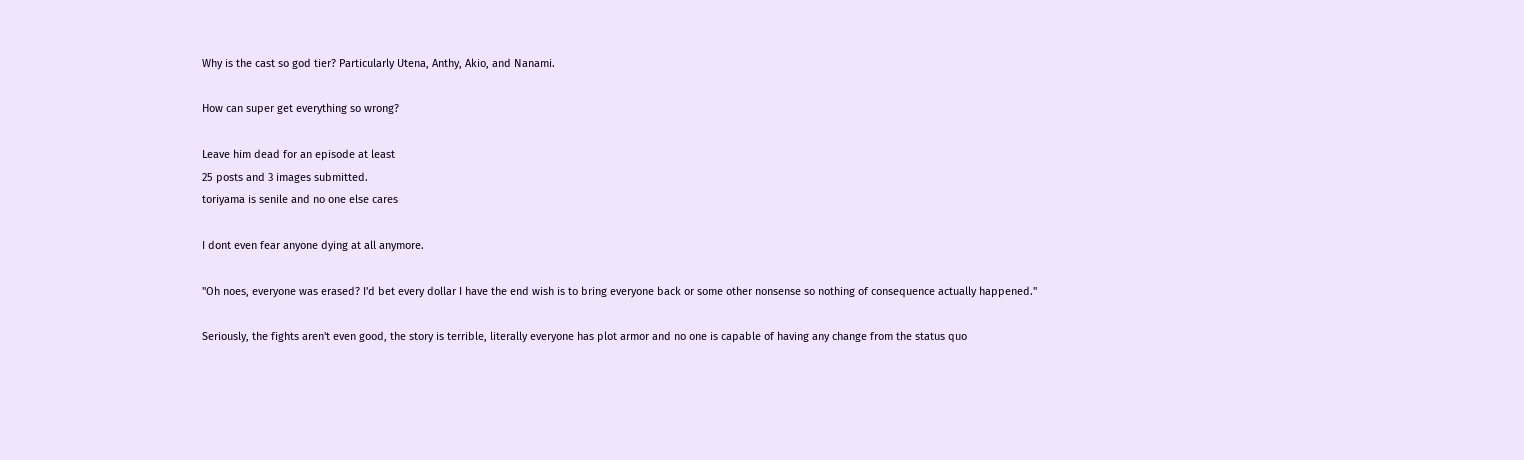Why is the cast so god tier? Particularly Utena, Anthy, Akio, and Nanami.

How can super get everything so wrong?

Leave him dead for an episode at least
25 posts and 3 images submitted.
toriyama is senile and no one else cares

I dont even fear anyone dying at all anymore.

"Oh noes, everyone was erased? I'd bet every dollar I have the end wish is to bring everyone back or some other nonsense so nothing of consequence actually happened."

Seriously, the fights aren't even good, the story is terrible, literally everyone has plot armor and no one is capable of having any change from the status quo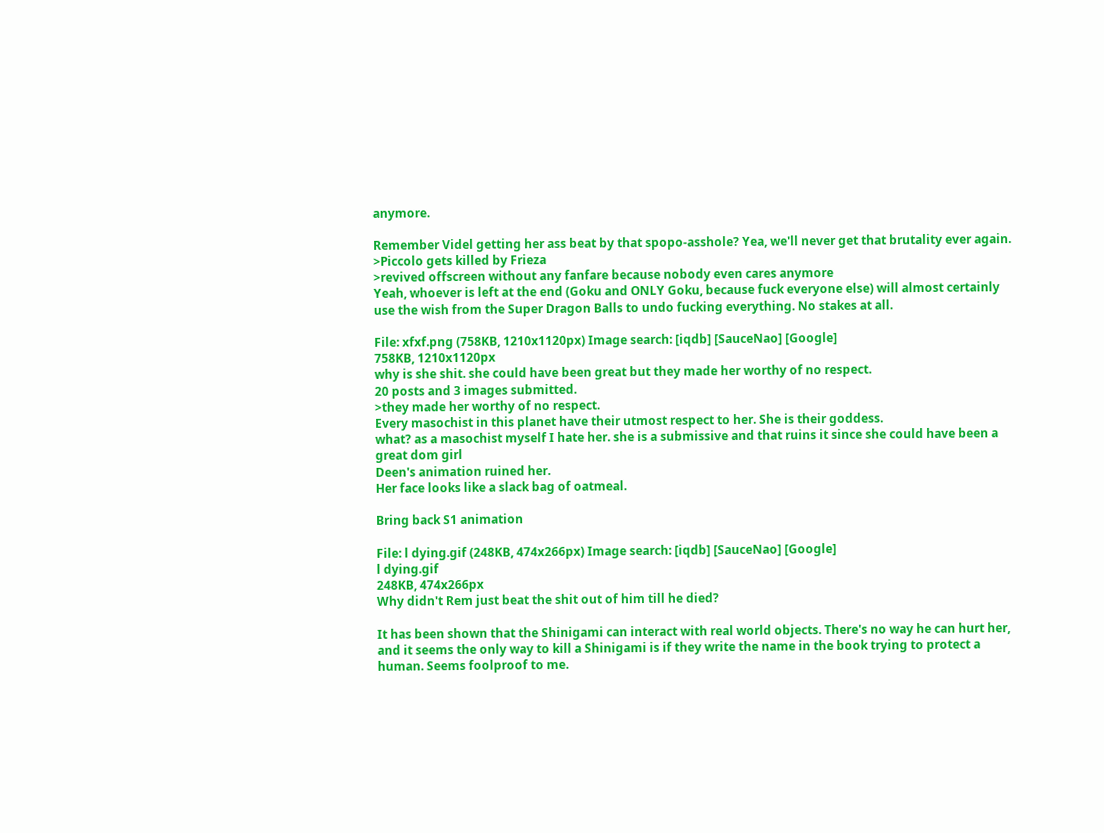anymore.

Remember Videl getting her ass beat by that spopo-asshole? Yea, we'll never get that brutality ever again.
>Piccolo gets killed by Frieza
>revived offscreen without any fanfare because nobody even cares anymore
Yeah, whoever is left at the end (Goku and ONLY Goku, because fuck everyone else) will almost certainly use the wish from the Super Dragon Balls to undo fucking everything. No stakes at all.

File: xfxf.png (758KB, 1210x1120px) Image search: [iqdb] [SauceNao] [Google]
758KB, 1210x1120px
why is she shit. she could have been great but they made her worthy of no respect.
20 posts and 3 images submitted.
>they made her worthy of no respect.
Every masochist in this planet have their utmost respect to her. She is their goddess.
what? as a masochist myself I hate her. she is a submissive and that ruins it since she could have been a great dom girl
Deen's animation ruined her.
Her face looks like a slack bag of oatmeal.

Bring back S1 animation

File: l dying.gif (248KB, 474x266px) Image search: [iqdb] [SauceNao] [Google]
l dying.gif
248KB, 474x266px
Why didn't Rem just beat the shit out of him till he died?

It has been shown that the Shinigami can interact with real world objects. There's no way he can hurt her, and it seems the only way to kill a Shinigami is if they write the name in the book trying to protect a human. Seems foolproof to me.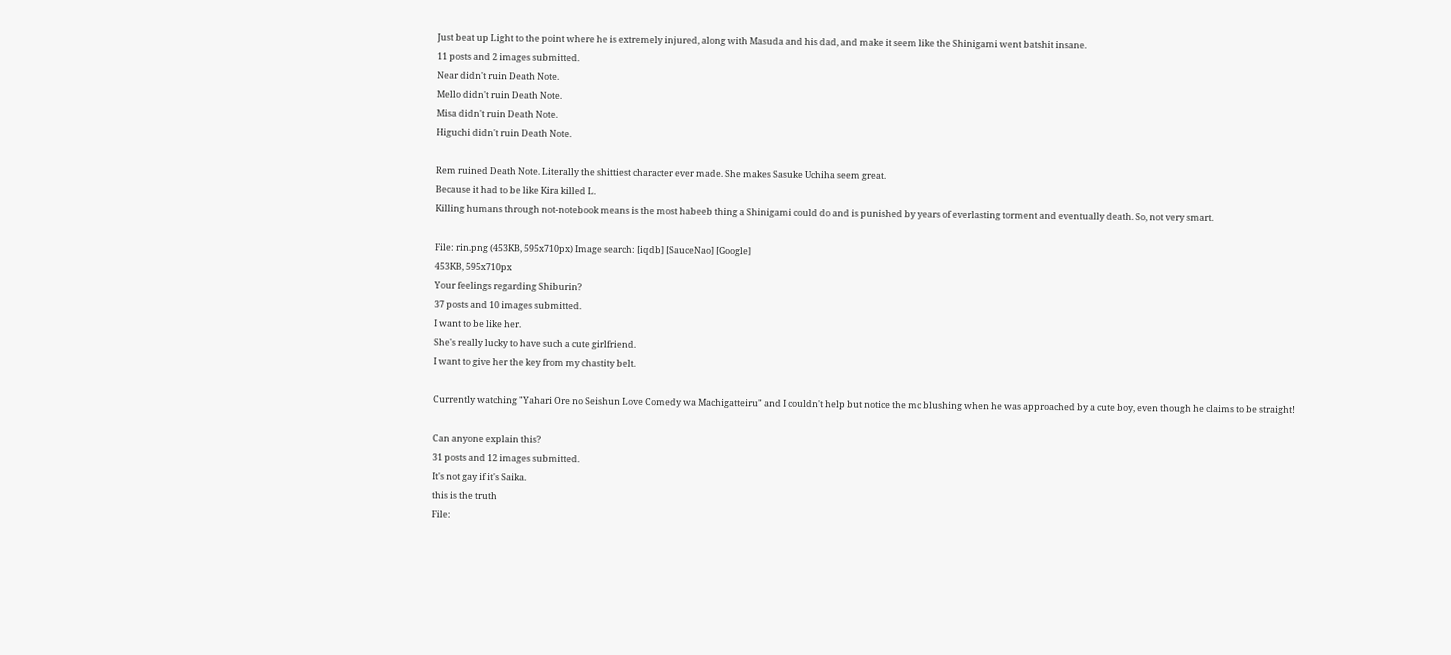Just beat up Light to the point where he is extremely injured, along with Masuda and his dad, and make it seem like the Shinigami went batshit insane.
11 posts and 2 images submitted.
Near didn't ruin Death Note.
Mello didn't ruin Death Note.
Misa didn't ruin Death Note.
Higuchi didn't ruin Death Note.

Rem ruined Death Note. Literally the shittiest character ever made. She makes Sasuke Uchiha seem great.
Because it had to be like Kira killed L.
Killing humans through not-notebook means is the most habeeb thing a Shinigami could do and is punished by years of everlasting torment and eventually death. So, not very smart.

File: rin.png (453KB, 595x710px) Image search: [iqdb] [SauceNao] [Google]
453KB, 595x710px
Your feelings regarding Shiburin?
37 posts and 10 images submitted.
I want to be like her.
She's really lucky to have such a cute girlfriend.
I want to give her the key from my chastity belt.

Currently watching "Yahari Ore no Seishun Love Comedy wa Machigatteiru" and I couldn't help but notice the mc blushing when he was approached by a cute boy, even though he claims to be straight!

Can anyone explain this?
31 posts and 12 images submitted.
It's not gay if it's Saika.
this is the truth
File: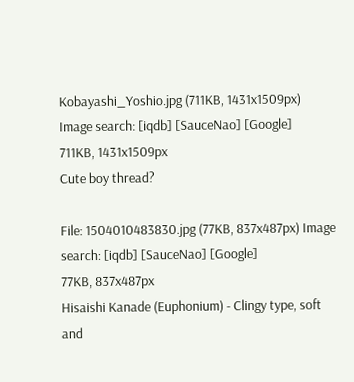Kobayashi_Yoshio.jpg (711KB, 1431x1509px) Image search: [iqdb] [SauceNao] [Google]
711KB, 1431x1509px
Cute boy thread?

File: 1504010483830.jpg (77KB, 837x487px) Image search: [iqdb] [SauceNao] [Google]
77KB, 837x487px
Hisaishi Kanade (Euphonium) - Clingy type, soft and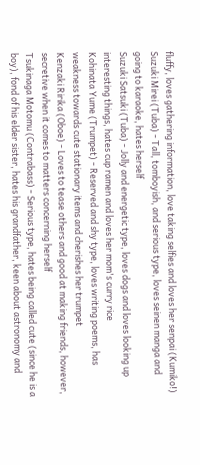fluffy, loves gathering information, love taking selfies and loves her senpai (Kumiko!)
Suzuki Mirei (Tuba) - Tall, tomboyish, and serious type, loves seinen manga and going to karaoke, hates herself
Suzuki Satsuki (Tuba) - Jolly and energetic type, loves dogs and loves looking up interesting things, hates cup ramen and loves her mom's curry rice
Kohinata Yume (Trumpet) - Reserved and shy type, loves writing poems, has weakness towards cute stationary items and cherishes her trumpet
Kenzaki Ririka (Oboe) - Loves to tease others and good at making friends, however, secretive when it comes to matters concerning herself
Tsukinaga Motomu (Contrabass) - Serious type, hates being called cute (since he is a boy), fond of his elder sister, hates his grandfather, keen about astronomy and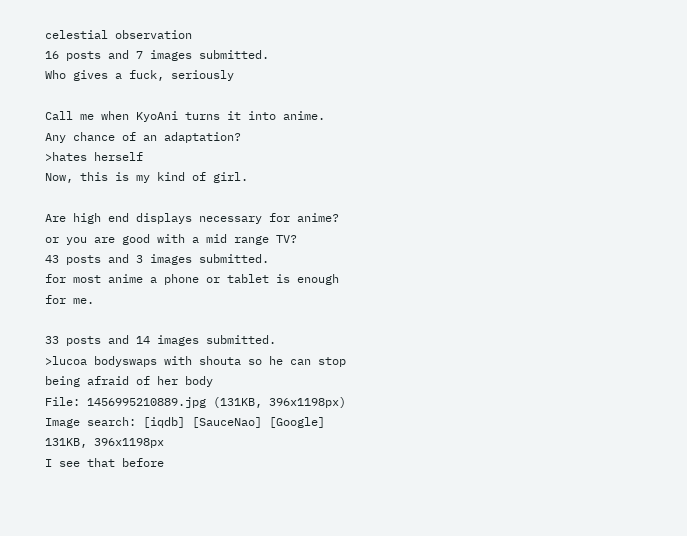celestial observation
16 posts and 7 images submitted.
Who gives a fuck, seriously

Call me when KyoAni turns it into anime.
Any chance of an adaptation?
>hates herself
Now, this is my kind of girl.

Are high end displays necessary for anime? or you are good with a mid range TV?
43 posts and 3 images submitted.
for most anime a phone or tablet is enough for me.

33 posts and 14 images submitted.
>lucoa bodyswaps with shouta so he can stop being afraid of her body
File: 1456995210889.jpg (131KB, 396x1198px) Image search: [iqdb] [SauceNao] [Google]
131KB, 396x1198px
I see that before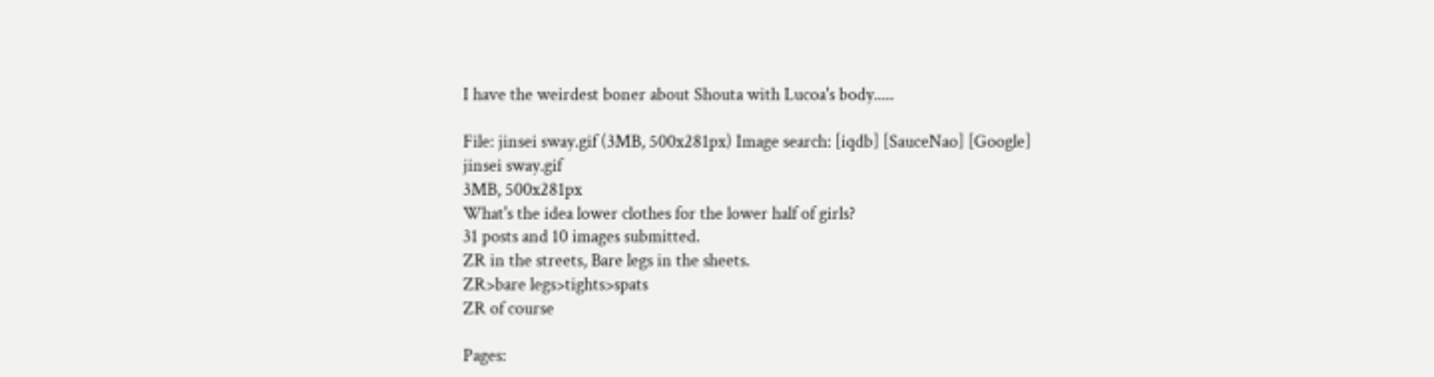I have the weirdest boner about Shouta with Lucoa's body.....

File: jinsei sway.gif (3MB, 500x281px) Image search: [iqdb] [SauceNao] [Google]
jinsei sway.gif
3MB, 500x281px
What's the idea lower clothes for the lower half of girls?
31 posts and 10 images submitted.
ZR in the streets, Bare legs in the sheets.
ZR>bare legs>tights>spats
ZR of course

Pages: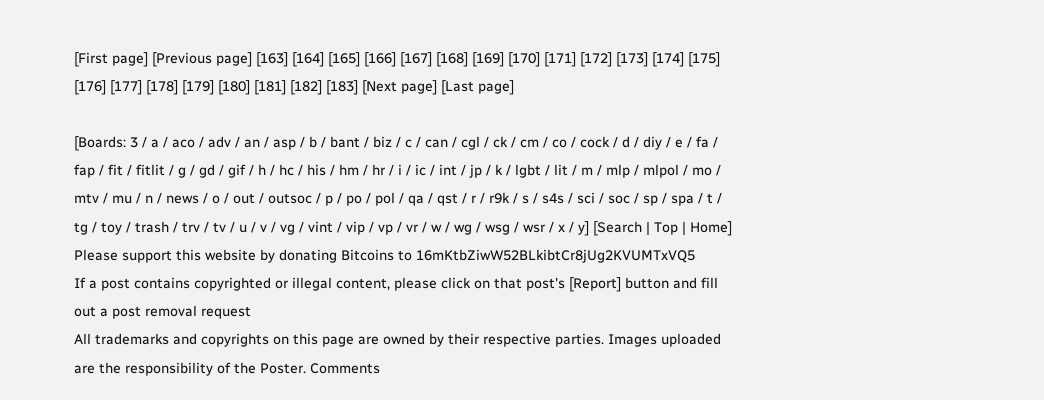[First page] [Previous page] [163] [164] [165] [166] [167] [168] [169] [170] [171] [172] [173] [174] [175] [176] [177] [178] [179] [180] [181] [182] [183] [Next page] [Last page]

[Boards: 3 / a / aco / adv / an / asp / b / bant / biz / c / can / cgl / ck / cm / co / cock / d / diy / e / fa / fap / fit / fitlit / g / gd / gif / h / hc / his / hm / hr / i / ic / int / jp / k / lgbt / lit / m / mlp / mlpol / mo / mtv / mu / n / news / o / out / outsoc / p / po / pol / qa / qst / r / r9k / s / s4s / sci / soc / sp / spa / t / tg / toy / trash / trv / tv / u / v / vg / vint / vip / vp / vr / w / wg / wsg / wsr / x / y] [Search | Top | Home]
Please support this website by donating Bitcoins to 16mKtbZiwW52BLkibtCr8jUg2KVUMTxVQ5
If a post contains copyrighted or illegal content, please click on that post's [Report] button and fill out a post removal request
All trademarks and copyrights on this page are owned by their respective parties. Images uploaded are the responsibility of the Poster. Comments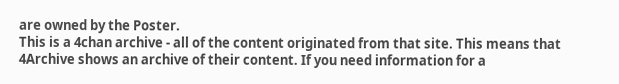are owned by the Poster.
This is a 4chan archive - all of the content originated from that site. This means that 4Archive shows an archive of their content. If you need information for a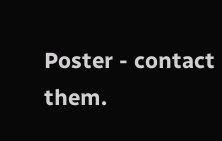Poster - contact them.